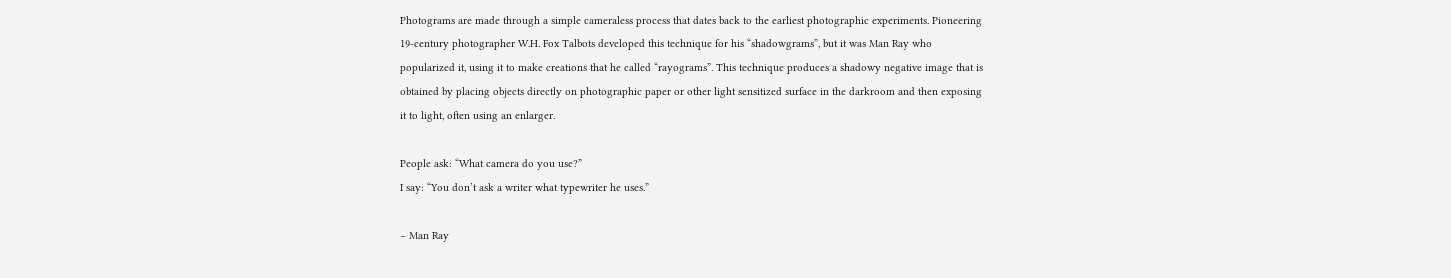Photograms are made through a simple cameraless process that dates back to the earliest photographic experiments. Pioneering 19-century photographer W.H. Fox Talbots developed this technique for his “shadowgrams”, but it was Man Ray who popularized it, using it to make creations that he called “rayograms”. This technique produces a shadowy negative image that is obtained by placing objects directly on photographic paper or other light sensitized surface in the darkroom and then exposing it to light, often using an enlarger.

People ask: “What camera do you use?”
I say: “You don’t ask a writer what typewriter he uses.”

– Man Ray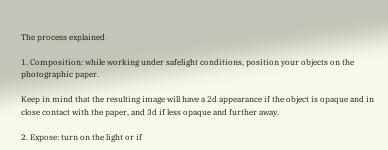The process explained

1. Composition: while working under safelight conditions, position your objects on the photographic paper.

Keep in mind that the resulting image will have a 2d appearance if the object is opaque and in close contact with the paper, and 3d if less opaque and further away.

2. Expose: turn on the light or if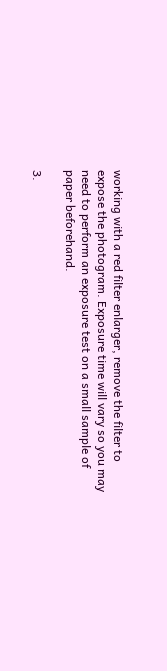working with a red filter enlarger, remove the filter to expose the photogram. Exposure time will vary so you may need to perform an exposure test on a small sample of paper beforehand.

3.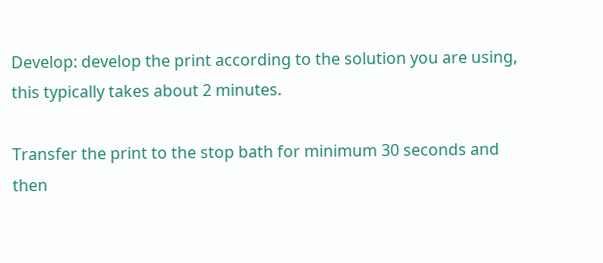Develop: develop the print according to the solution you are using, this typically takes about 2 minutes.

Transfer the print to the stop bath for minimum 30 seconds and then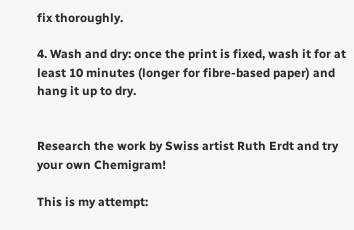fix thoroughly.

4. Wash and dry: once the print is fixed, wash it for at least 10 minutes (longer for fibre-based paper) and hang it up to dry.


Research the work by Swiss artist Ruth Erdt and try your own Chemigram!

This is my attempt: